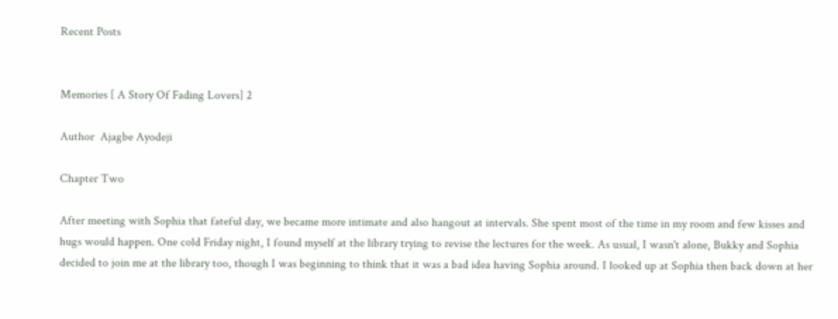Recent Posts


Memories [ A Story Of Fading Lovers] 2

Author  Ajagbe Ayodeji

Chapter Two

After meeting with Sophia that fateful day, we became more intimate and also hangout at intervals. She spent most of the time in my room and few kisses and hugs would happen. One cold Friday night, I found myself at the library trying to revise the lectures for the week. As usual, I wasn't alone, Bukky and Sophia decided to join me at the library too, though I was beginning to think that it was a bad idea having Sophia around. I looked up at Sophia then back down at her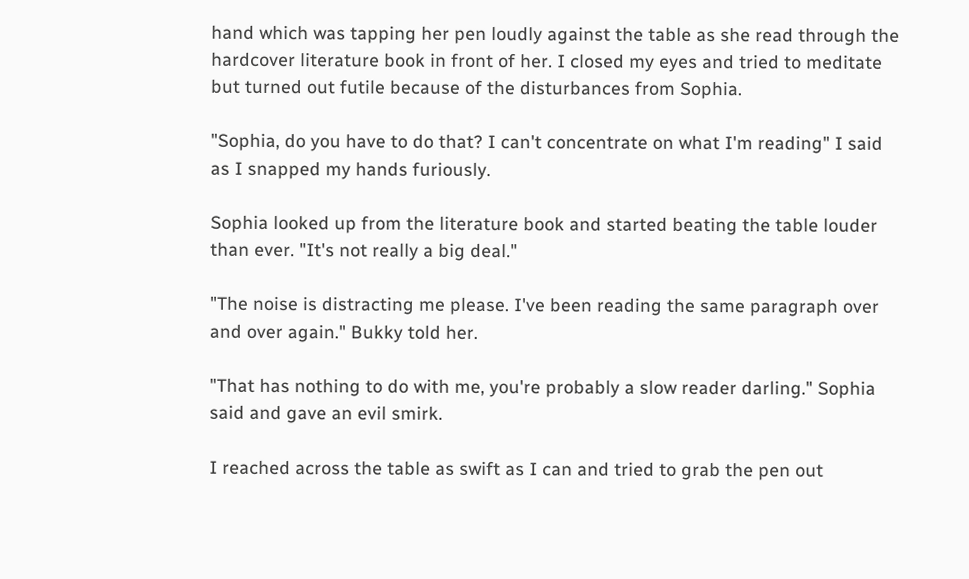hand which was tapping her pen loudly against the table as she read through the hardcover literature book in front of her. I closed my eyes and tried to meditate but turned out futile because of the disturbances from Sophia.

"Sophia, do you have to do that? I can't concentrate on what I'm reading" I said as I snapped my hands furiously.

Sophia looked up from the literature book and started beating the table louder than ever. "It's not really a big deal."

"The noise is distracting me please. I've been reading the same paragraph over and over again." Bukky told her.

"That has nothing to do with me, you're probably a slow reader darling." Sophia said and gave an evil smirk.

I reached across the table as swift as I can and tried to grab the pen out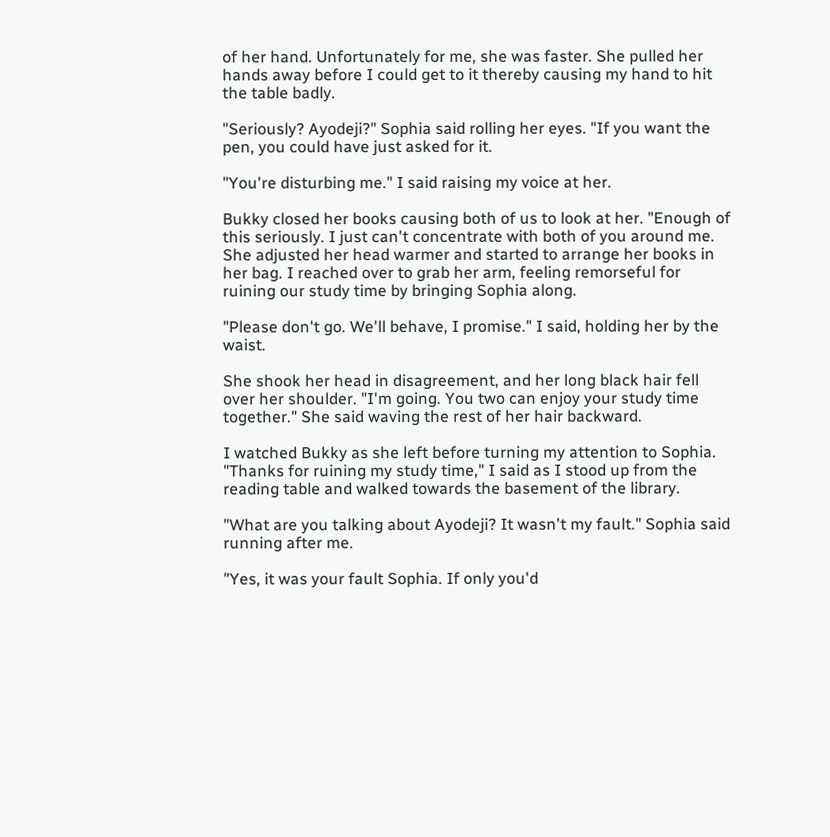of her hand. Unfortunately for me, she was faster. She pulled her hands away before I could get to it thereby causing my hand to hit the table badly.

"Seriously? Ayodeji?" Sophia said rolling her eyes. "If you want the pen, you could have just asked for it.

"You're disturbing me." I said raising my voice at her.

Bukky closed her books causing both of us to look at her. "Enough of this seriously. I just can't concentrate with both of you around me. She adjusted her head warmer and started to arrange her books in her bag. I reached over to grab her arm, feeling remorseful for ruining our study time by bringing Sophia along.

"Please don't go. We'll behave, I promise." I said, holding her by the waist.

She shook her head in disagreement, and her long black hair fell over her shoulder. "I'm going. You two can enjoy your study time together." She said waving the rest of her hair backward.

I watched Bukky as she left before turning my attention to Sophia. "Thanks for ruining my study time," I said as I stood up from the reading table and walked towards the basement of the library.

"What are you talking about Ayodeji? It wasn't my fault." Sophia said running after me.

"Yes, it was your fault Sophia. If only you'd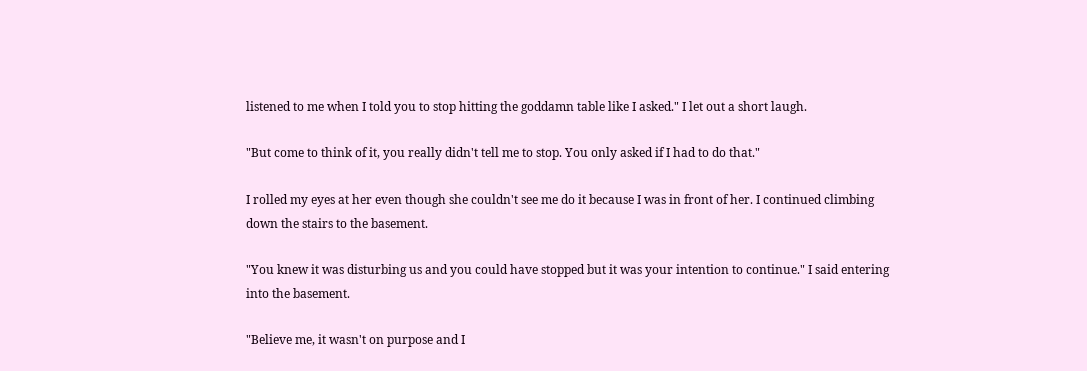listened to me when I told you to stop hitting the goddamn table like I asked." I let out a short laugh.

"But come to think of it, you really didn't tell me to stop. You only asked if I had to do that."

I rolled my eyes at her even though she couldn't see me do it because I was in front of her. I continued climbing down the stairs to the basement.

"You knew it was disturbing us and you could have stopped but it was your intention to continue." I said entering into the basement.

"Believe me, it wasn't on purpose and I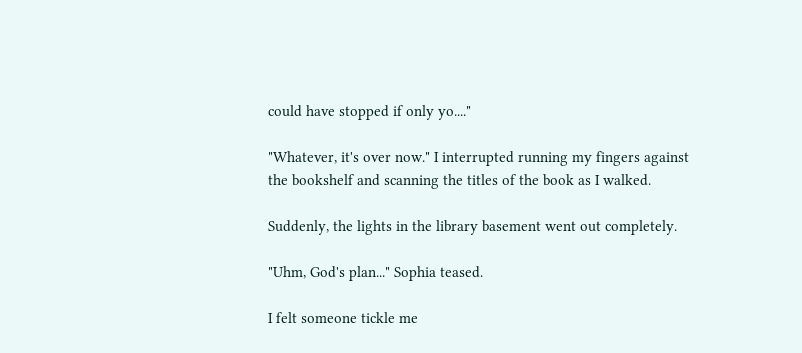could have stopped if only yo...."

"Whatever, it's over now." I interrupted running my fingers against the bookshelf and scanning the titles of the book as I walked.

Suddenly, the lights in the library basement went out completely.

"Uhm, God's plan..." Sophia teased.

I felt someone tickle me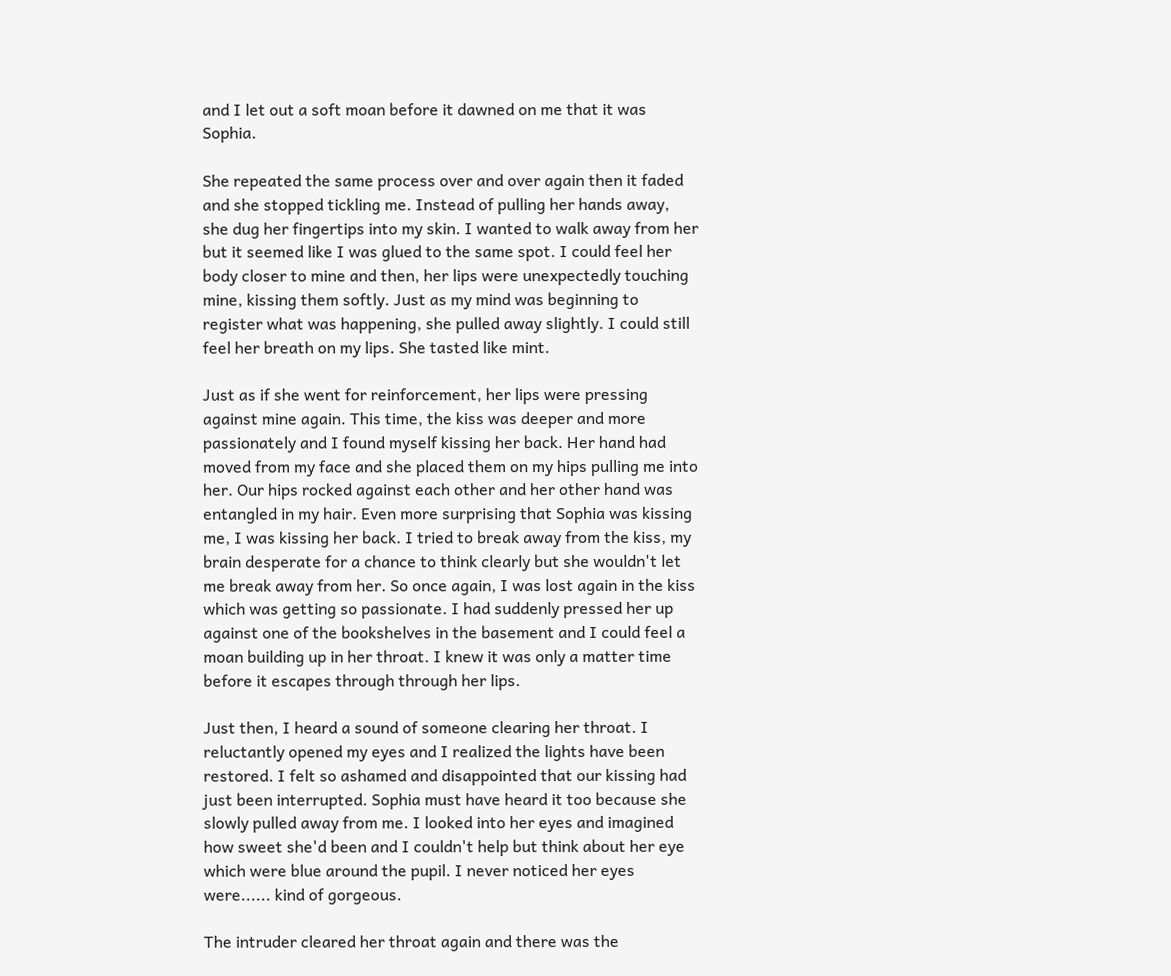and I let out a soft moan before it dawned on me that it was Sophia.

She repeated the same process over and over again then it faded and she stopped tickling me. Instead of pulling her hands away, she dug her fingertips into my skin. I wanted to walk away from her but it seemed like I was glued to the same spot. I could feel her body closer to mine and then, her lips were unexpectedly touching mine, kissing them softly. Just as my mind was beginning to register what was happening, she pulled away slightly. I could still feel her breath on my lips. She tasted like mint.

Just as if she went for reinforcement, her lips were pressing against mine again. This time, the kiss was deeper and more passionately and I found myself kissing her back. Her hand had moved from my face and she placed them on my hips pulling me into her. Our hips rocked against each other and her other hand was entangled in my hair. Even more surprising that Sophia was kissing me, I was kissing her back. I tried to break away from the kiss, my brain desperate for a chance to think clearly but she wouldn't let me break away from her. So once again, I was lost again in the kiss which was getting so passionate. I had suddenly pressed her up against one of the bookshelves in the basement and I could feel a moan building up in her throat. I knew it was only a matter time before it escapes through through her lips.

Just then, I heard a sound of someone clearing her throat. I reluctantly opened my eyes and I realized the lights have been restored. I felt so ashamed and disappointed that our kissing had just been interrupted. Sophia must have heard it too because she slowly pulled away from me. I looked into her eyes and imagined how sweet she'd been and I couldn't help but think about her eye which were blue around the pupil. I never noticed her eyes were...... kind of gorgeous.

The intruder cleared her throat again and there was the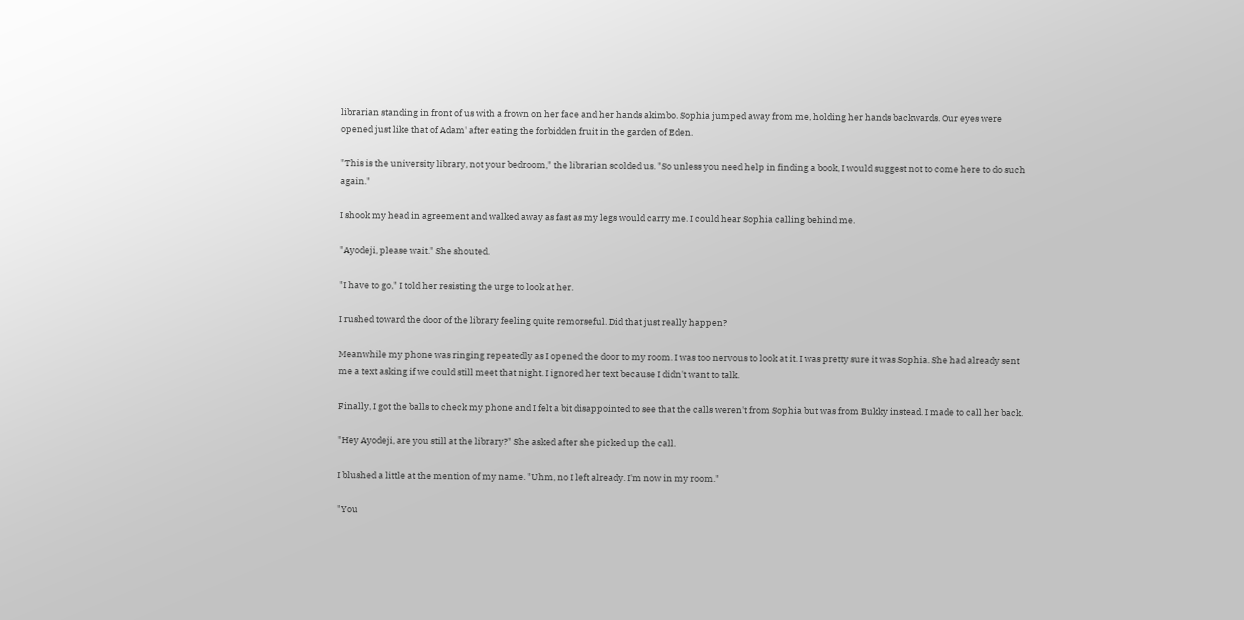librarian standing in front of us with a frown on her face and her hands akimbo. Sophia jumped away from me, holding her hands backwards. Our eyes were opened just like that of Adam' after eating the forbidden fruit in the garden of Eden.

"This is the university library, not your bedroom," the librarian scolded us. "So unless you need help in finding a book, I would suggest not to come here to do such again."

I shook my head in agreement and walked away as fast as my legs would carry me. I could hear Sophia calling behind me.

"Ayodeji, please wait." She shouted.

"I have to go," I told her resisting the urge to look at her.

I rushed toward the door of the library feeling quite remorseful. Did that just really happen?

Meanwhile my phone was ringing repeatedly as I opened the door to my room. I was too nervous to look at it. I was pretty sure it was Sophia. She had already sent me a text asking if we could still meet that night. I ignored her text because I didn't want to talk.

Finally, I got the balls to check my phone and I felt a bit disappointed to see that the calls weren't from Sophia but was from Bukky instead. I made to call her back.

"Hey Ayodeji, are you still at the library?" She asked after she picked up the call.

I blushed a little at the mention of my name. "Uhm, no I left already. I'm now in my room."

"You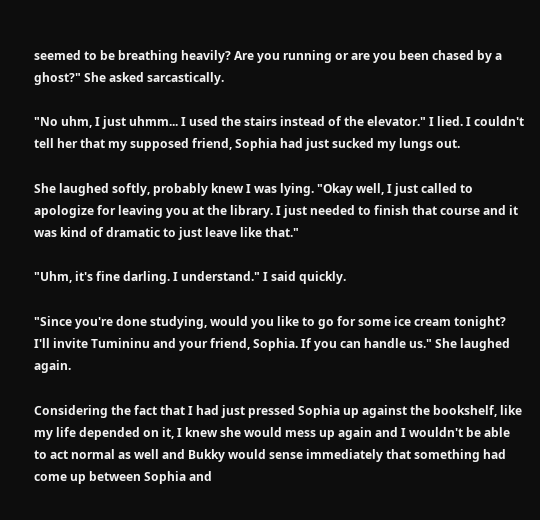seemed to be breathing heavily? Are you running or are you been chased by a ghost?" She asked sarcastically.

"No uhm, I just uhmm... I used the stairs instead of the elevator." I lied. I couldn't tell her that my supposed friend, Sophia had just sucked my lungs out.

She laughed softly, probably knew I was lying. "Okay well, I just called to apologize for leaving you at the library. I just needed to finish that course and it was kind of dramatic to just leave like that."

"Uhm, it's fine darling. I understand." I said quickly.

"Since you're done studying, would you like to go for some ice cream tonight? I'll invite Tumininu and your friend, Sophia. If you can handle us." She laughed again.

Considering the fact that I had just pressed Sophia up against the bookshelf, like my life depended on it, I knew she would mess up again and I wouldn't be able to act normal as well and Bukky would sense immediately that something had come up between Sophia and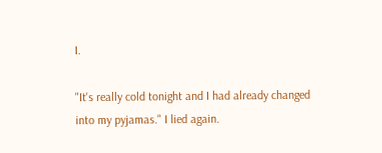I.

"It's really cold tonight and I had already changed into my pyjamas." I lied again.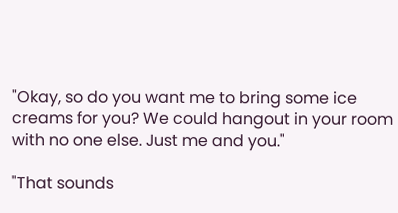"Okay, so do you want me to bring some ice creams for you? We could hangout in your room with no one else. Just me and you."

"That sounds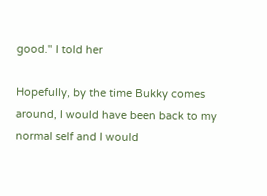good." I told her

Hopefully, by the time Bukky comes around, I would have been back to my normal self and I would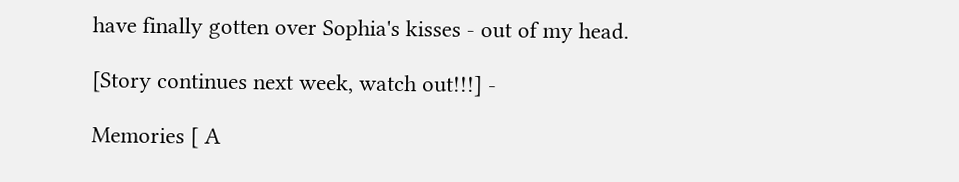have finally gotten over Sophia's kisses - out of my head.

[Story continues next week, watch out!!!] -

Memories [ A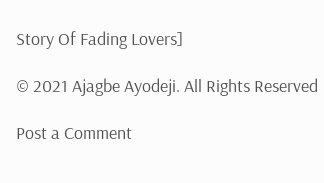Story Of Fading Lovers]

© 2021 Ajagbe Ayodeji. All Rights Reserved

Post a Comment